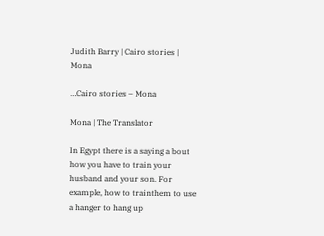Judith Barry | Cairo stories | Mona

…Cairo stories – Mona

Mona | The Translator

In Egypt there is a saying a bout how you have to train your husband and your son. For example, how to trainthem to use a hanger to hang up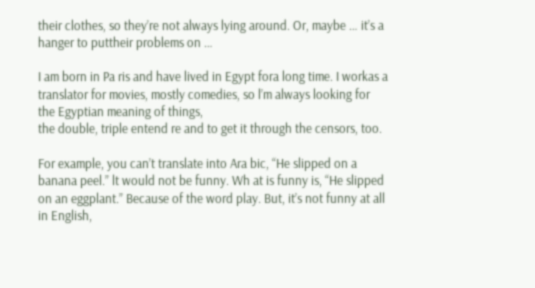their clothes, so they’re not always lying around. Or, maybe … it’s a hanger to puttheir problems on …

I am born in Pa ris and have lived in Egypt fora long time. I workas a translator for movies, mostly comedies, so l’m always looking for the Egyptian meaning of things,
the double, triple entend re and to get it through the censors, too.

For example, you can’t translate into Ara bic, “He slipped on a banana peel.” lt would not be funny. Wh at is funny is, “He slipped on an eggplant.” Because of the word play. But, it’s not funny at all in English,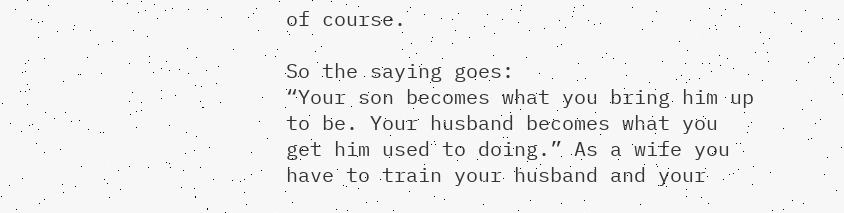of course.

So the saying goes:
“Your son becomes what you bring him up to be. Your husband becomes what you get him used to doing.” As a wife you have to train your husband and your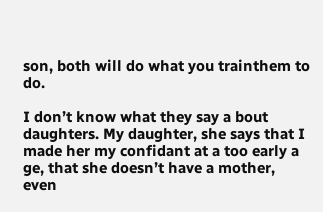son, both will do what you trainthem to do.

I don’t know what they say a bout daughters. My daughter, she says that I made her my confidant at a too early a ge, that she doesn’t have a mother, even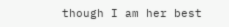though I am her best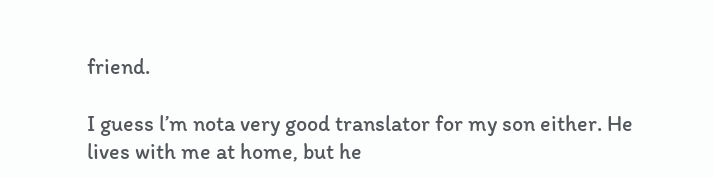friend.

I guess l’m nota very good translator for my son either. He lives with me at home, but he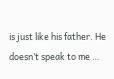is just like his father. He doesn’t speak to me …